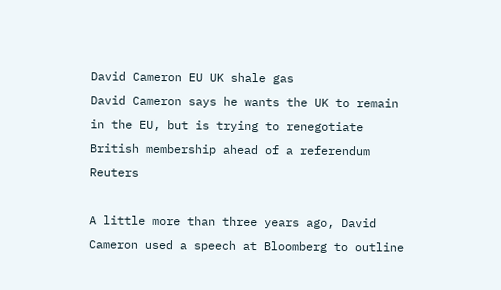David Cameron EU UK shale gas
David Cameron says he wants the UK to remain in the EU, but is trying to renegotiate British membership ahead of a referendum Reuters

A little more than three years ago, David Cameron used a speech at Bloomberg to outline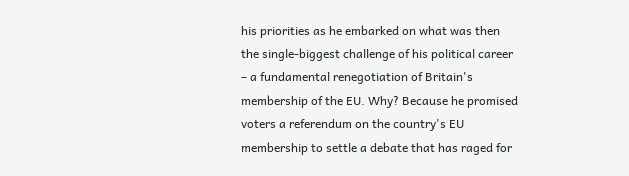his priorities as he embarked on what was then the single-biggest challenge of his political career – a fundamental renegotiation of Britain's membership of the EU. Why? Because he promised voters a referendum on the country's EU membership to settle a debate that has raged for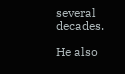several decades.

He also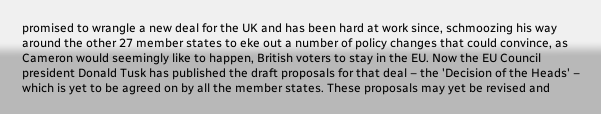promised to wrangle a new deal for the UK and has been hard at work since, schmoozing his way around the other 27 member states to eke out a number of policy changes that could convince, as Cameron would seemingly like to happen, British voters to stay in the EU. Now the EU Council president Donald Tusk has published the draft proposals for that deal – the 'Decision of the Heads' – which is yet to be agreed on by all the member states. These proposals may yet be revised and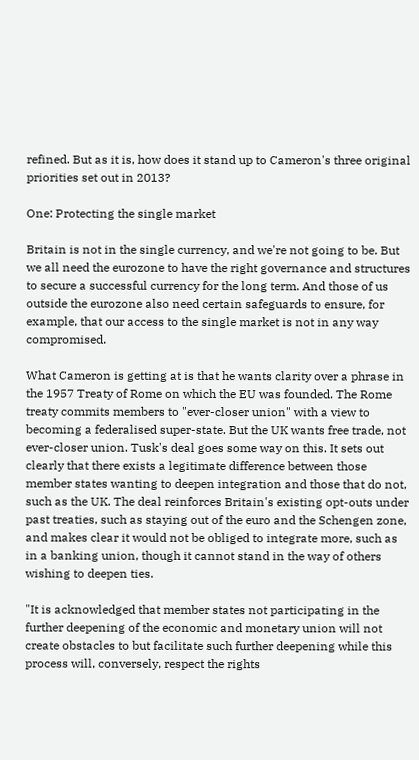refined. But as it is, how does it stand up to Cameron's three original priorities set out in 2013?

One: Protecting the single market

Britain is not in the single currency, and we're not going to be. But we all need the eurozone to have the right governance and structures to secure a successful currency for the long term. And those of us outside the eurozone also need certain safeguards to ensure, for example, that our access to the single market is not in any way compromised.

What Cameron is getting at is that he wants clarity over a phrase in the 1957 Treaty of Rome on which the EU was founded. The Rome treaty commits members to "ever-closer union" with a view to becoming a federalised super-state. But the UK wants free trade, not ever-closer union. Tusk's deal goes some way on this. It sets out clearly that there exists a legitimate difference between those member states wanting to deepen integration and those that do not, such as the UK. The deal reinforces Britain's existing opt-outs under past treaties, such as staying out of the euro and the Schengen zone, and makes clear it would not be obliged to integrate more, such as in a banking union, though it cannot stand in the way of others wishing to deepen ties.

"It is acknowledged that member states not participating in the further deepening of the economic and monetary union will not create obstacles to but facilitate such further deepening while this process will, conversely, respect the rights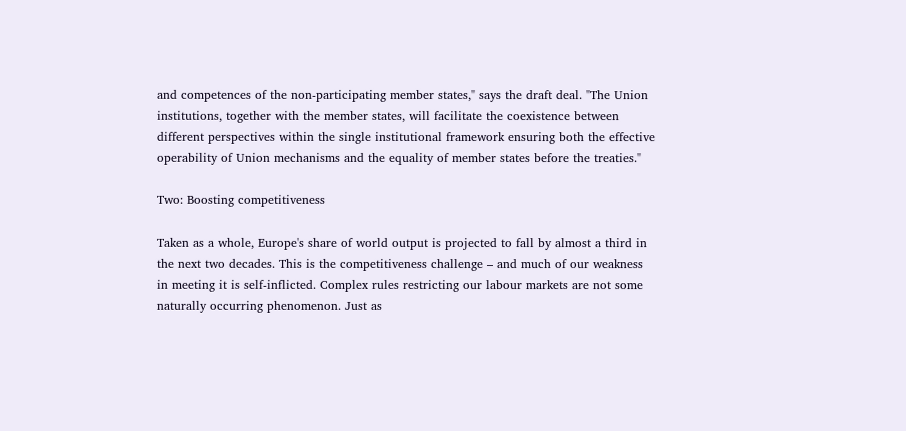and competences of the non-participating member states," says the draft deal. "The Union institutions, together with the member states, will facilitate the coexistence between different perspectives within the single institutional framework ensuring both the effective operability of Union mechanisms and the equality of member states before the treaties."

Two: Boosting competitiveness

Taken as a whole, Europe's share of world output is projected to fall by almost a third in the next two decades. This is the competitiveness challenge – and much of our weakness in meeting it is self-inflicted. Complex rules restricting our labour markets are not some naturally occurring phenomenon. Just as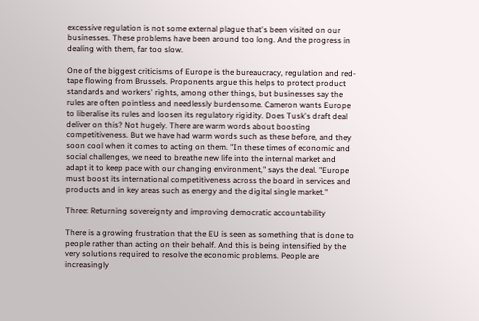excessive regulation is not some external plague that's been visited on our businesses. These problems have been around too long. And the progress in dealing with them, far too slow.

One of the biggest criticisms of Europe is the bureaucracy, regulation and red-tape flowing from Brussels. Proponents argue this helps to protect product standards and workers' rights, among other things, but businesses say the rules are often pointless and needlessly burdensome. Cameron wants Europe to liberalise its rules and loosen its regulatory rigidity. Does Tusk's draft deal deliver on this? Not hugely. There are warm words about boosting competitiveness. But we have had warm words such as these before, and they soon cool when it comes to acting on them. "In these times of economic and social challenges, we need to breathe new life into the internal market and adapt it to keep pace with our changing environment," says the deal. "Europe must boost its international competitiveness across the board in services and products and in key areas such as energy and the digital single market."

Three: Returning sovereignty and improving democratic accountability

There is a growing frustration that the EU is seen as something that is done to people rather than acting on their behalf. And this is being intensified by the very solutions required to resolve the economic problems. People are increasingly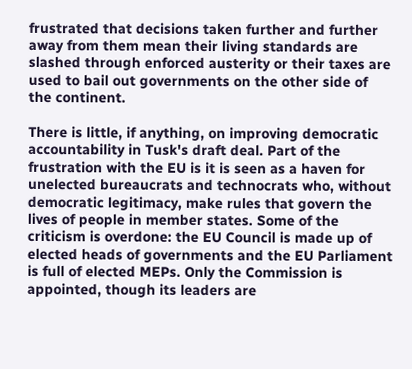frustrated that decisions taken further and further away from them mean their living standards are slashed through enforced austerity or their taxes are used to bail out governments on the other side of the continent.

There is little, if anything, on improving democratic accountability in Tusk's draft deal. Part of the frustration with the EU is it is seen as a haven for unelected bureaucrats and technocrats who, without democratic legitimacy, make rules that govern the lives of people in member states. Some of the criticism is overdone: the EU Council is made up of elected heads of governments and the EU Parliament is full of elected MEPs. Only the Commission is appointed, though its leaders are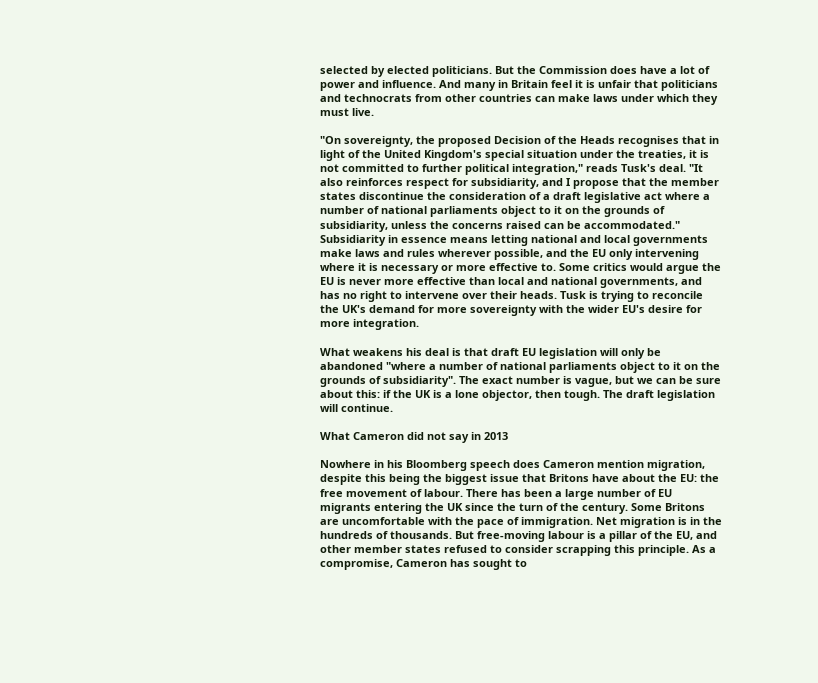selected by elected politicians. But the Commission does have a lot of power and influence. And many in Britain feel it is unfair that politicians and technocrats from other countries can make laws under which they must live.

"On sovereignty, the proposed Decision of the Heads recognises that in light of the United Kingdom's special situation under the treaties, it is not committed to further political integration," reads Tusk's deal. "It also reinforces respect for subsidiarity, and I propose that the member states discontinue the consideration of a draft legislative act where a number of national parliaments object to it on the grounds of subsidiarity, unless the concerns raised can be accommodated." Subsidiarity in essence means letting national and local governments make laws and rules wherever possible, and the EU only intervening where it is necessary or more effective to. Some critics would argue the EU is never more effective than local and national governments, and has no right to intervene over their heads. Tusk is trying to reconcile the UK's demand for more sovereignty with the wider EU's desire for more integration.

What weakens his deal is that draft EU legislation will only be abandoned "where a number of national parliaments object to it on the grounds of subsidiarity". The exact number is vague, but we can be sure about this: if the UK is a lone objector, then tough. The draft legislation will continue.

What Cameron did not say in 2013

Nowhere in his Bloomberg speech does Cameron mention migration, despite this being the biggest issue that Britons have about the EU: the free movement of labour. There has been a large number of EU migrants entering the UK since the turn of the century. Some Britons are uncomfortable with the pace of immigration. Net migration is in the hundreds of thousands. But free-moving labour is a pillar of the EU, and other member states refused to consider scrapping this principle. As a compromise, Cameron has sought to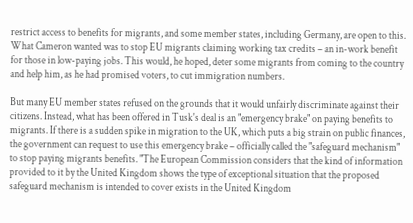restrict access to benefits for migrants, and some member states, including Germany, are open to this. What Cameron wanted was to stop EU migrants claiming working tax credits – an in-work benefit for those in low-paying jobs. This would, he hoped, deter some migrants from coming to the country and help him, as he had promised voters, to cut immigration numbers.

But many EU member states refused on the grounds that it would unfairly discriminate against their citizens. Instead, what has been offered in Tusk's deal is an "emergency brake" on paying benefits to migrants. If there is a sudden spike in migration to the UK, which puts a big strain on public finances, the government can request to use this emergency brake – officially called the "safeguard mechanism" to stop paying migrants benefits. "The European Commission considers that the kind of information provided to it by the United Kingdom shows the type of exceptional situation that the proposed safeguard mechanism is intended to cover exists in the United Kingdom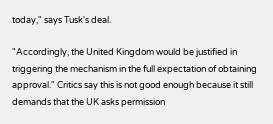today," says Tusk's deal.

"Accordingly, the United Kingdom would be justified in triggering the mechanism in the full expectation of obtaining approval." Critics say this is not good enough because it still demands that the UK asks permission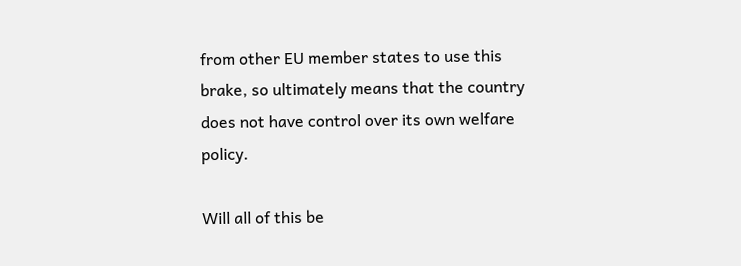from other EU member states to use this brake, so ultimately means that the country does not have control over its own welfare policy.

Will all of this be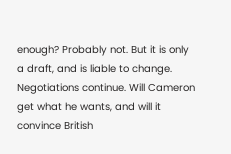enough? Probably not. But it is only a draft, and is liable to change. Negotiations continue. Will Cameron get what he wants, and will it convince British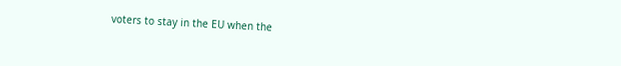voters to stay in the EU when the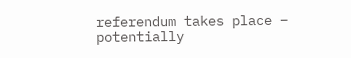referendum takes place – potentially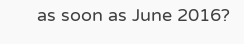as soon as June 2016?